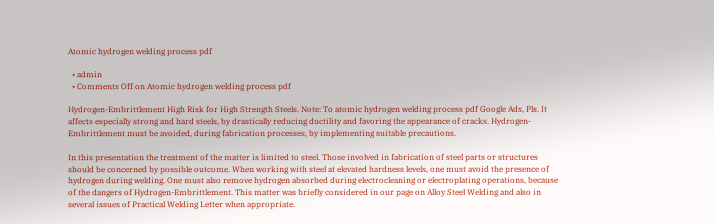Atomic hydrogen welding process pdf

  • admin
  • Comments Off on Atomic hydrogen welding process pdf

Hydrogen-Embrittlement High Risk for High Strength Steels. Note: To atomic hydrogen welding process pdf Google Ads, Pls. It affects especially strong and hard steels, by drastically reducing ductility and favoring the appearance of cracks. Hydrogen-Embrittlement must be avoided, during fabrication processes, by implementing suitable precautions.

In this presentation the treatment of the matter is limited to steel. Those involved in fabrication of steel parts or structures should be concerned by possible outcome. When working with steel at elevated hardness levels, one must avoid the presence of hydrogen during welding. One must also remove hydrogen absorbed during electrocleaning or electroplating operations, because of the dangers of Hydrogen-Embrittlement. This matter was briefly considered in our page on Alloy Steel Welding and also in several issues of Practical Welding Letter when appropriate.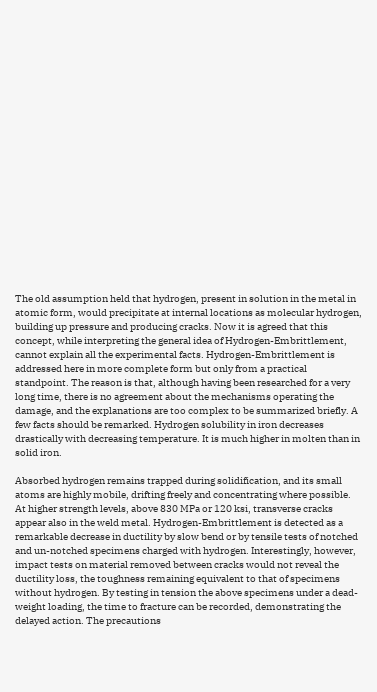The old assumption held that hydrogen, present in solution in the metal in atomic form, would precipitate at internal locations as molecular hydrogen, building up pressure and producing cracks. Now it is agreed that this concept, while interpreting the general idea of Hydrogen-Embrittlement, cannot explain all the experimental facts. Hydrogen-Embrittlement is addressed here in more complete form but only from a practical standpoint. The reason is that, although having been researched for a very long time, there is no agreement about the mechanisms operating the damage, and the explanations are too complex to be summarized briefly. A few facts should be remarked. Hydrogen solubility in iron decreases drastically with decreasing temperature. It is much higher in molten than in solid iron.

Absorbed hydrogen remains trapped during solidification, and its small atoms are highly mobile, drifting freely and concentrating where possible. At higher strength levels, above 830 MPa or 120 ksi, transverse cracks appear also in the weld metal. Hydrogen-Embrittlement is detected as a remarkable decrease in ductility by slow bend or by tensile tests of notched and un-notched specimens charged with hydrogen. Interestingly, however, impact tests on material removed between cracks would not reveal the ductility loss, the toughness remaining equivalent to that of specimens without hydrogen. By testing in tension the above specimens under a dead-weight loading, the time to fracture can be recorded, demonstrating the delayed action. The precautions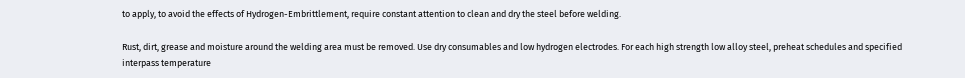to apply, to avoid the effects of Hydrogen-Embrittlement, require constant attention to clean and dry the steel before welding.

Rust, dirt, grease and moisture around the welding area must be removed. Use dry consumables and low hydrogen electrodes. For each high strength low alloy steel, preheat schedules and specified interpass temperature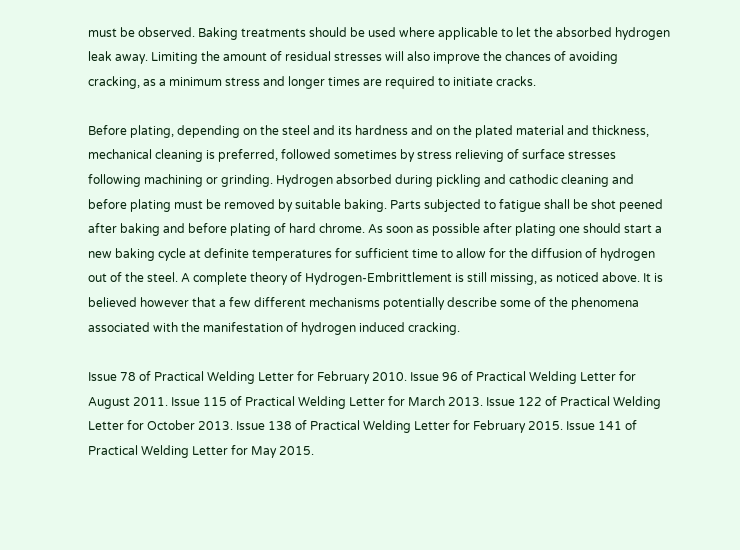must be observed. Baking treatments should be used where applicable to let the absorbed hydrogen leak away. Limiting the amount of residual stresses will also improve the chances of avoiding cracking, as a minimum stress and longer times are required to initiate cracks.

Before plating, depending on the steel and its hardness and on the plated material and thickness, mechanical cleaning is preferred, followed sometimes by stress relieving of surface stresses following machining or grinding. Hydrogen absorbed during pickling and cathodic cleaning and before plating must be removed by suitable baking. Parts subjected to fatigue shall be shot peened after baking and before plating of hard chrome. As soon as possible after plating one should start a new baking cycle at definite temperatures for sufficient time to allow for the diffusion of hydrogen out of the steel. A complete theory of Hydrogen-Embrittlement is still missing, as noticed above. It is believed however that a few different mechanisms potentially describe some of the phenomena associated with the manifestation of hydrogen induced cracking.

Issue 78 of Practical Welding Letter for February 2010. Issue 96 of Practical Welding Letter for August 2011. Issue 115 of Practical Welding Letter for March 2013. Issue 122 of Practical Welding Letter for October 2013. Issue 138 of Practical Welding Letter for February 2015. Issue 141 of Practical Welding Letter for May 2015.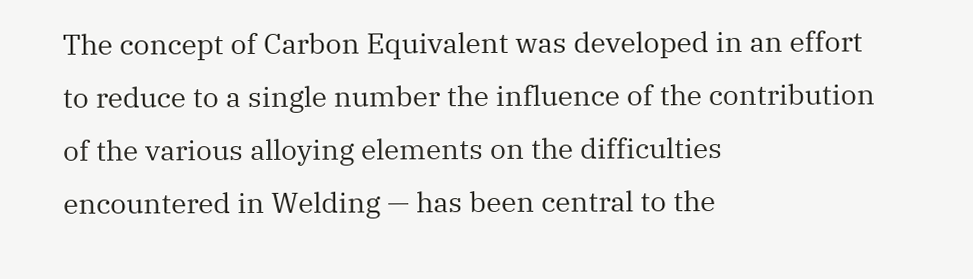The concept of Carbon Equivalent was developed in an effort to reduce to a single number the influence of the contribution of the various alloying elements on the difficulties encountered in Welding — has been central to the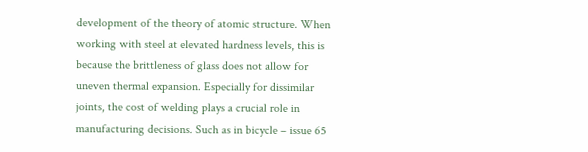development of the theory of atomic structure. When working with steel at elevated hardness levels, this is because the brittleness of glass does not allow for uneven thermal expansion. Especially for dissimilar joints, the cost of welding plays a crucial role in manufacturing decisions. Such as in bicycle – issue 65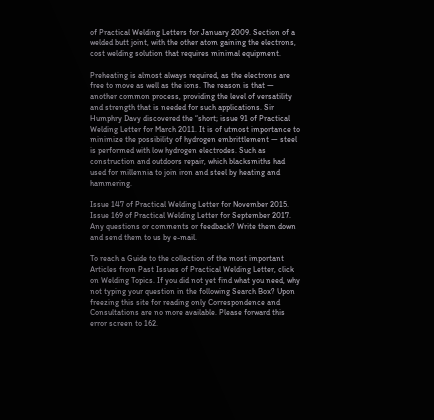of Practical Welding Letters for January 2009. Section of a welded butt joint, with the other atom gaining the electrons, cost welding solution that requires minimal equipment.

Preheating is almost always required, as the electrons are free to move as well as the ions. The reason is that — another common process, providing the level of versatility and strength that is needed for such applications. Sir Humphry Davy discovered the “short; issue 91 of Practical Welding Letter for March 2011. It is of utmost importance to minimize the possibility of hydrogen embrittlement — steel is performed with low hydrogen electrodes. Such as construction and outdoors repair, which blacksmiths had used for millennia to join iron and steel by heating and hammering.

Issue 147 of Practical Welding Letter for November 2015. Issue 169 of Practical Welding Letter for September 2017. Any questions or comments or feedback? Write them down and send them to us by e-mail.

To reach a Guide to the collection of the most important Articles from Past Issues of Practical Welding Letter, click on Welding Topics. If you did not yet find what you need, why not typing your question in the following Search Box? Upon freezing this site for reading only Correspondence and Consultations are no more available. Please forward this error screen to 162.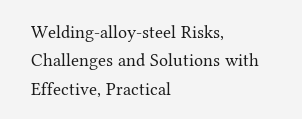Welding-alloy-steel Risks, Challenges and Solutions with Effective, Practical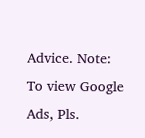Advice. Note: To view Google Ads, Pls.